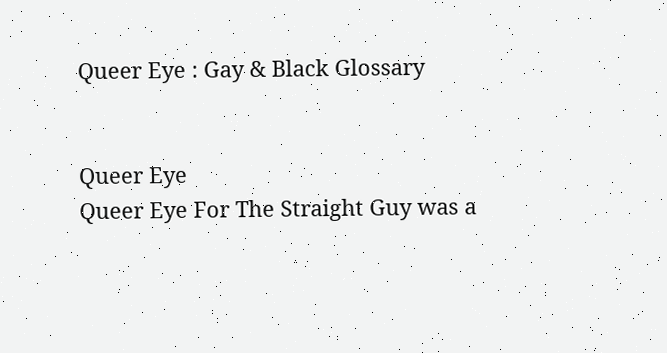Queer Eye : Gay & Black Glossary


Queer Eye
Queer Eye For The Straight Guy was a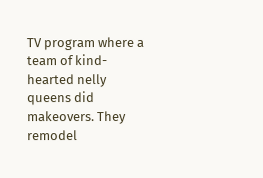TV program where a team of kind-hearted nelly queens did makeovers. They remodel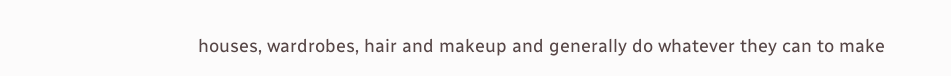houses, wardrobes, hair and makeup and generally do whatever they can to make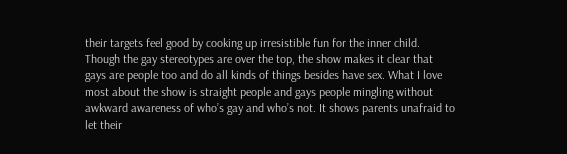their targets feel good by cooking up irresistible fun for the inner child. Though the gay stereotypes are over the top, the show makes it clear that gays are people too and do all kinds of things besides have sex. What I love most about the show is straight people and gays people mingling without awkward awareness of who’s gay and who’s not. It shows parents unafraid to let their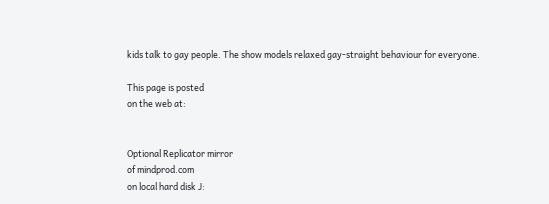kids talk to gay people. The show models relaxed gay-straight behaviour for everyone.

This page is posted
on the web at:


Optional Replicator mirror
of mindprod.com
on local hard disk J: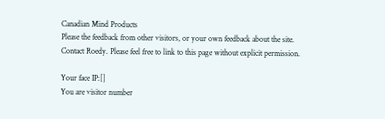Canadian Mind Products
Please the feedback from other visitors, or your own feedback about the site.
Contact Roedy. Please feel free to link to this page without explicit permission.

Your face IP:[]
You are visitor number